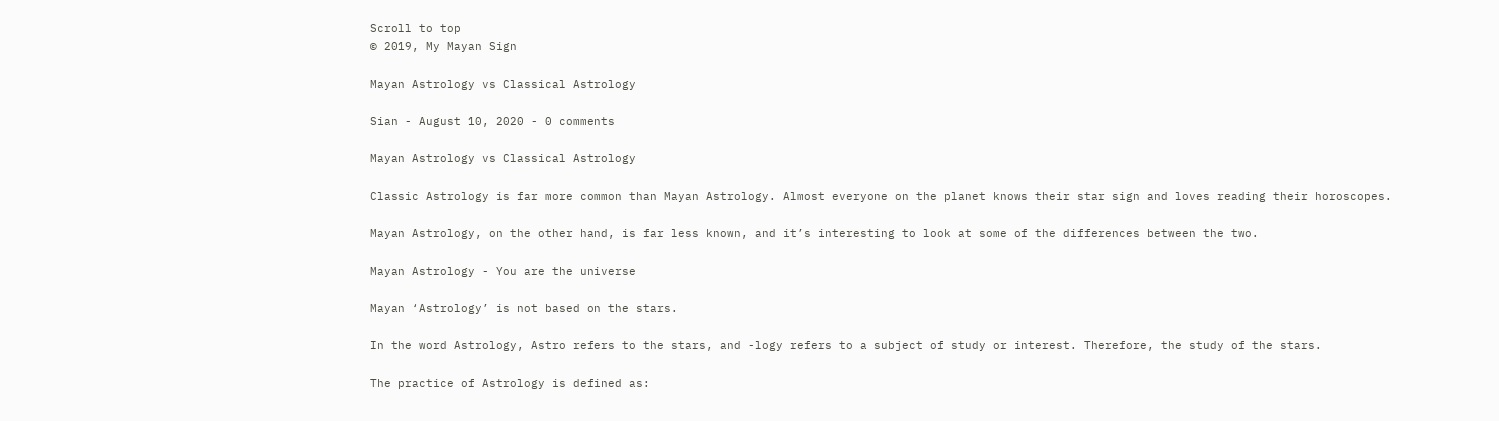Scroll to top
© 2019, My Mayan Sign

Mayan Astrology vs Classical Astrology

Sian - August 10, 2020 - 0 comments

Mayan Astrology vs Classical Astrology

Classic Astrology is far more common than Mayan Astrology. Almost everyone on the planet knows their star sign and loves reading their horoscopes.

Mayan Astrology, on the other hand, is far less known, and it’s interesting to look at some of the differences between the two.

Mayan Astrology - You are the universe

Mayan ‘Astrology’ is not based on the stars.

In the word Astrology, Astro refers to the stars, and -logy refers to a subject of study or interest. Therefore, the study of the stars.

The practice of Astrology is defined as: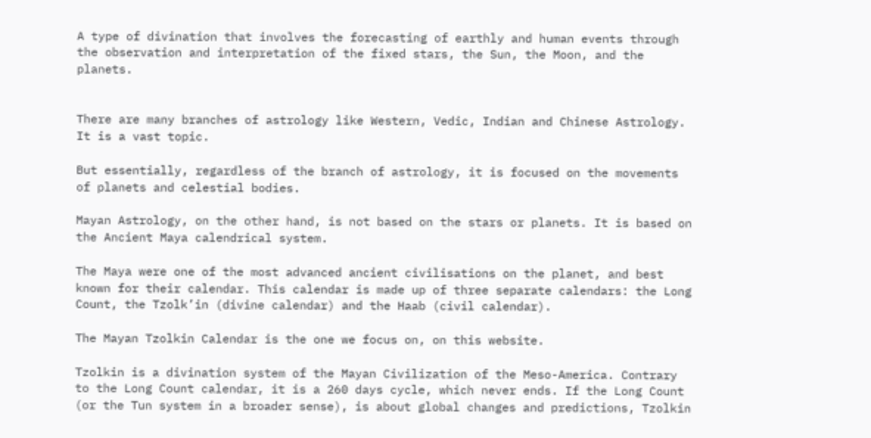A type of divination that involves the forecasting of earthly and human events through the observation and interpretation of the fixed stars, the Sun, the Moon, and the planets.


There are many branches of astrology like Western, Vedic, Indian and Chinese Astrology. It is a vast topic.

But essentially, regardless of the branch of astrology, it is focused on the movements of planets and celestial bodies.

Mayan Astrology, on the other hand, is not based on the stars or planets. It is based on the Ancient Maya calendrical system.

The Maya were one of the most advanced ancient civilisations on the planet, and best known for their calendar. This calendar is made up of three separate calendars: the Long Count, the Tzolk’in (divine calendar) and the Haab (civil calendar).

The Mayan Tzolkin Calendar is the one we focus on, on this website.

Tzolkin is a divination system of the Mayan Civilization of the Meso-America. Contrary to the Long Count calendar, it is a 260 days cycle, which never ends. If the Long Count (or the Tun system in a broader sense), is about global changes and predictions, Tzolkin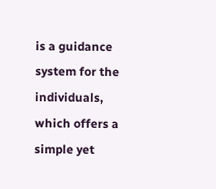is a guidance system for the individuals, which offers a simple yet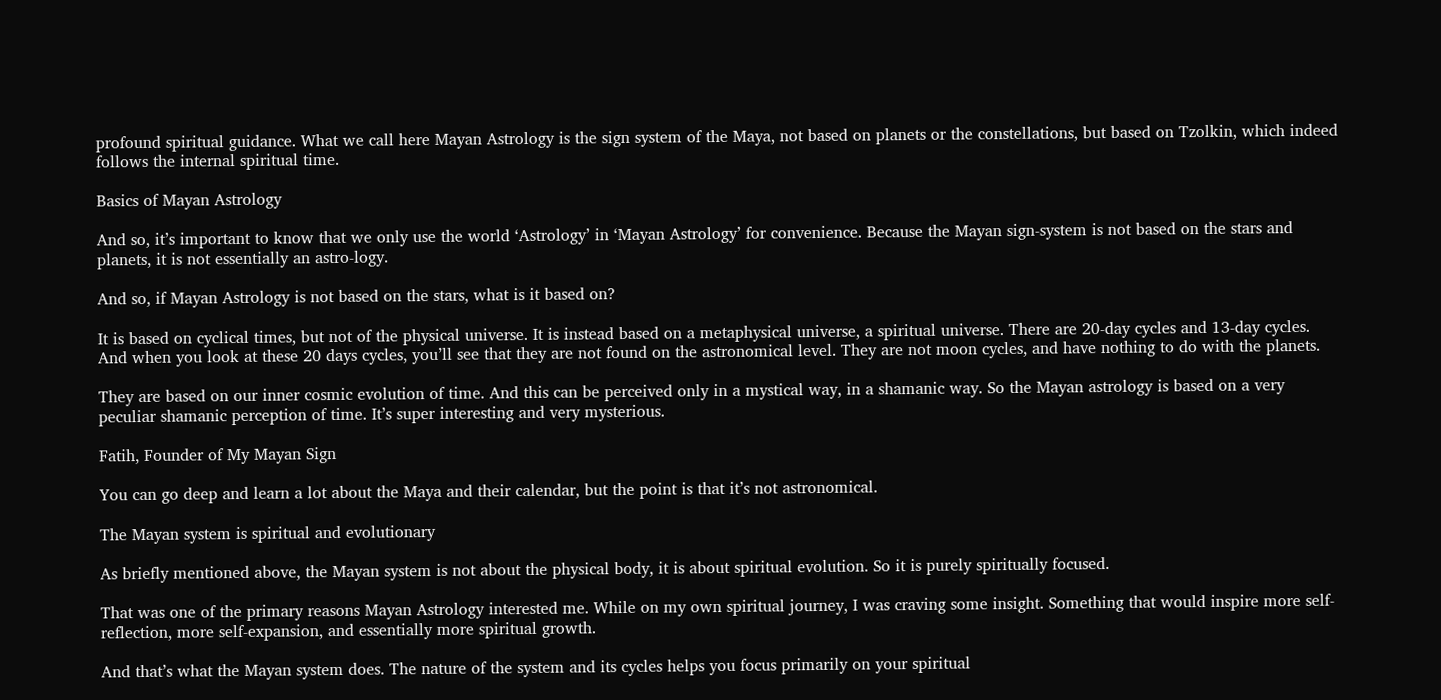profound spiritual guidance. What we call here Mayan Astrology is the sign system of the Maya, not based on planets or the constellations, but based on Tzolkin, which indeed follows the internal spiritual time.

Basics of Mayan Astrology

And so, it’s important to know that we only use the world ‘Astrology’ in ‘Mayan Astrology’ for convenience. Because the Mayan sign-system is not based on the stars and planets, it is not essentially an astro-logy.

And so, if Mayan Astrology is not based on the stars, what is it based on?

It is based on cyclical times, but not of the physical universe. It is instead based on a metaphysical universe, a spiritual universe. There are 20-day cycles and 13-day cycles. And when you look at these 20 days cycles, you’ll see that they are not found on the astronomical level. They are not moon cycles, and have nothing to do with the planets.

They are based on our inner cosmic evolution of time. And this can be perceived only in a mystical way, in a shamanic way. So the Mayan astrology is based on a very peculiar shamanic perception of time. It’s super interesting and very mysterious.

Fatih, Founder of My Mayan Sign

You can go deep and learn a lot about the Maya and their calendar, but the point is that it’s not astronomical.

The Mayan system is spiritual and evolutionary

As briefly mentioned above, the Mayan system is not about the physical body, it is about spiritual evolution. So it is purely spiritually focused.

That was one of the primary reasons Mayan Astrology interested me. While on my own spiritual journey, I was craving some insight. Something that would inspire more self-reflection, more self-expansion, and essentially more spiritual growth.

And that’s what the Mayan system does. The nature of the system and its cycles helps you focus primarily on your spiritual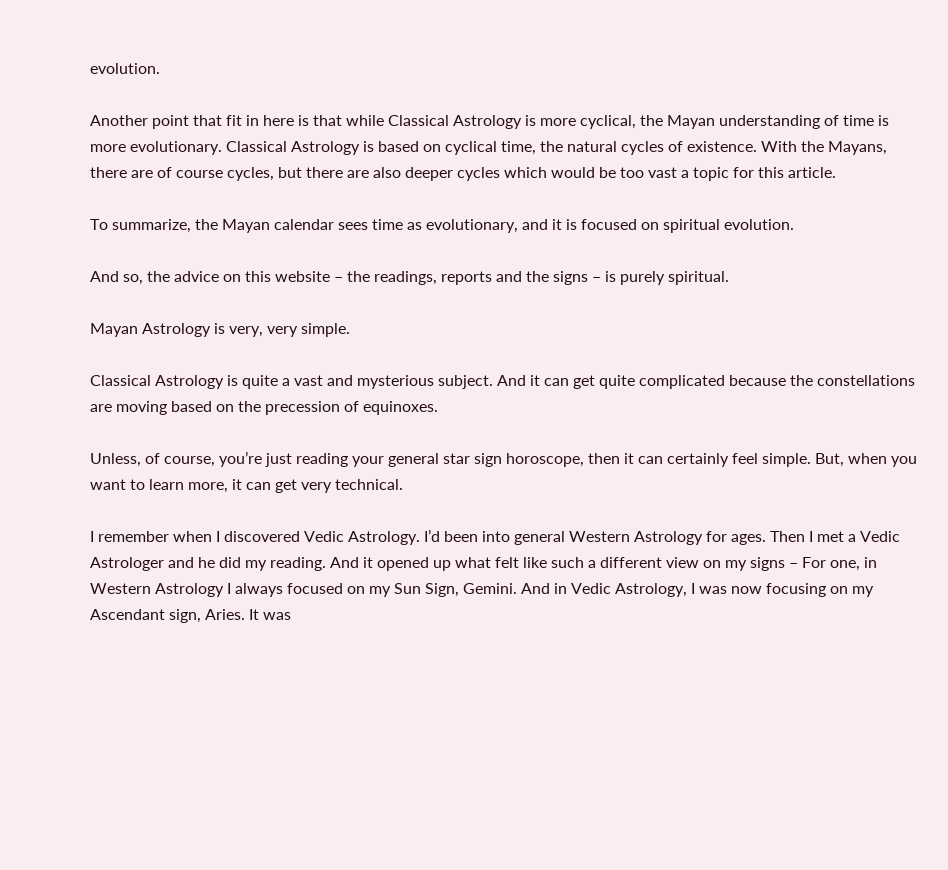evolution.

Another point that fit in here is that while Classical Astrology is more cyclical, the Mayan understanding of time is more evolutionary. Classical Astrology is based on cyclical time, the natural cycles of existence. With the Mayans, there are of course cycles, but there are also deeper cycles which would be too vast a topic for this article.

To summarize, the Mayan calendar sees time as evolutionary, and it is focused on spiritual evolution.

And so, the advice on this website – the readings, reports and the signs – is purely spiritual.

Mayan Astrology is very, very simple.

Classical Astrology is quite a vast and mysterious subject. And it can get quite complicated because the constellations are moving based on the precession of equinoxes.

Unless, of course, you’re just reading your general star sign horoscope, then it can certainly feel simple. But, when you want to learn more, it can get very technical.

I remember when I discovered Vedic Astrology. I’d been into general Western Astrology for ages. Then I met a Vedic Astrologer and he did my reading. And it opened up what felt like such a different view on my signs – For one, in Western Astrology I always focused on my Sun Sign, Gemini. And in Vedic Astrology, I was now focusing on my Ascendant sign, Aries. It was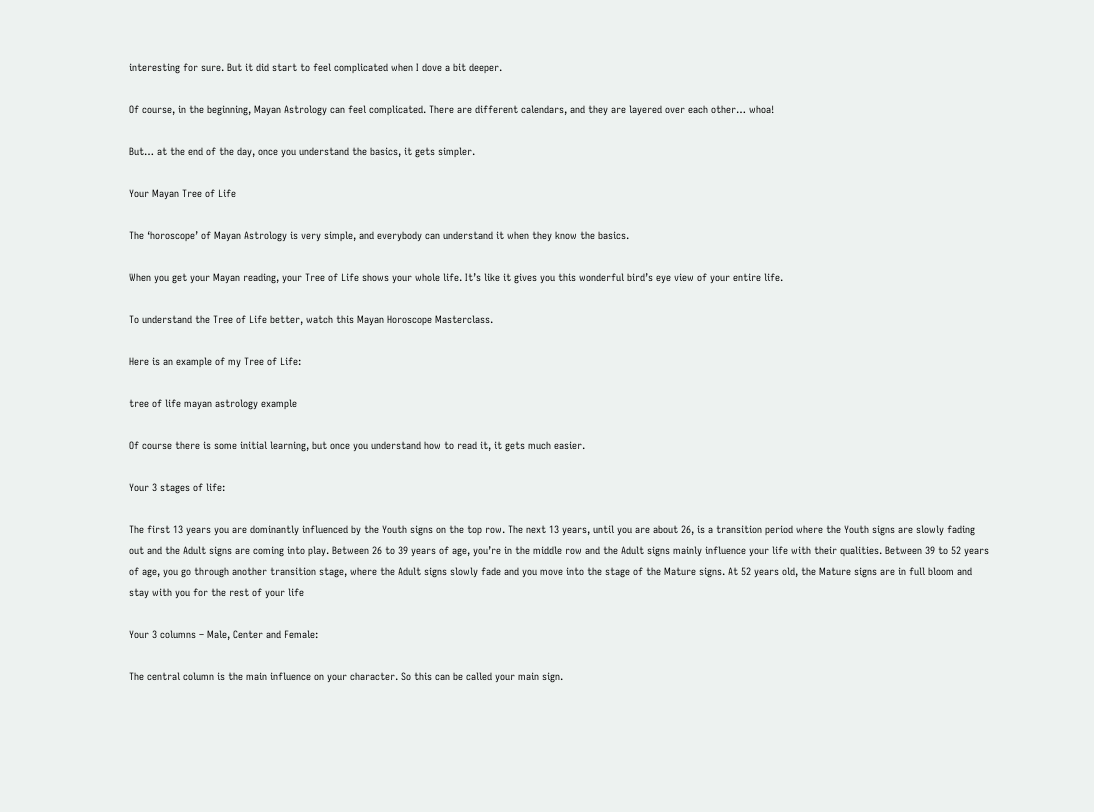interesting for sure. But it did start to feel complicated when I dove a bit deeper.

Of course, in the beginning, Mayan Astrology can feel complicated. There are different calendars, and they are layered over each other… whoa!

But… at the end of the day, once you understand the basics, it gets simpler.

Your Mayan Tree of Life

The ‘horoscope’ of Mayan Astrology is very simple, and everybody can understand it when they know the basics.

When you get your Mayan reading, your Tree of Life shows your whole life. It’s like it gives you this wonderful bird’s eye view of your entire life.

To understand the Tree of Life better, watch this Mayan Horoscope Masterclass.

Here is an example of my Tree of Life:

tree of life mayan astrology example

Of course there is some initial learning, but once you understand how to read it, it gets much easier.

Your 3 stages of life:

The first 13 years you are dominantly influenced by the Youth signs on the top row. The next 13 years, until you are about 26, is a transition period where the Youth signs are slowly fading out and the Adult signs are coming into play. Between 26 to 39 years of age, you’re in the middle row and the Adult signs mainly influence your life with their qualities. Between 39 to 52 years of age, you go through another transition stage, where the Adult signs slowly fade and you move into the stage of the Mature signs. At 52 years old, the Mature signs are in full bloom and stay with you for the rest of your life

Your 3 columns – Male, Center and Female:

The central column is the main influence on your character. So this can be called your main sign.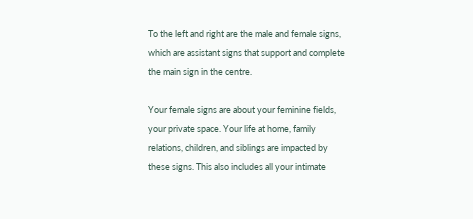To the left and right are the male and female signs, which are assistant signs that support and complete the main sign in the centre.

Your female signs are about your feminine fields, your private space. Your life at home, family relations, children, and siblings are impacted by these signs. This also includes all your intimate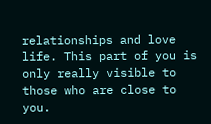relationships and love life. This part of you is only really visible to those who are close to you.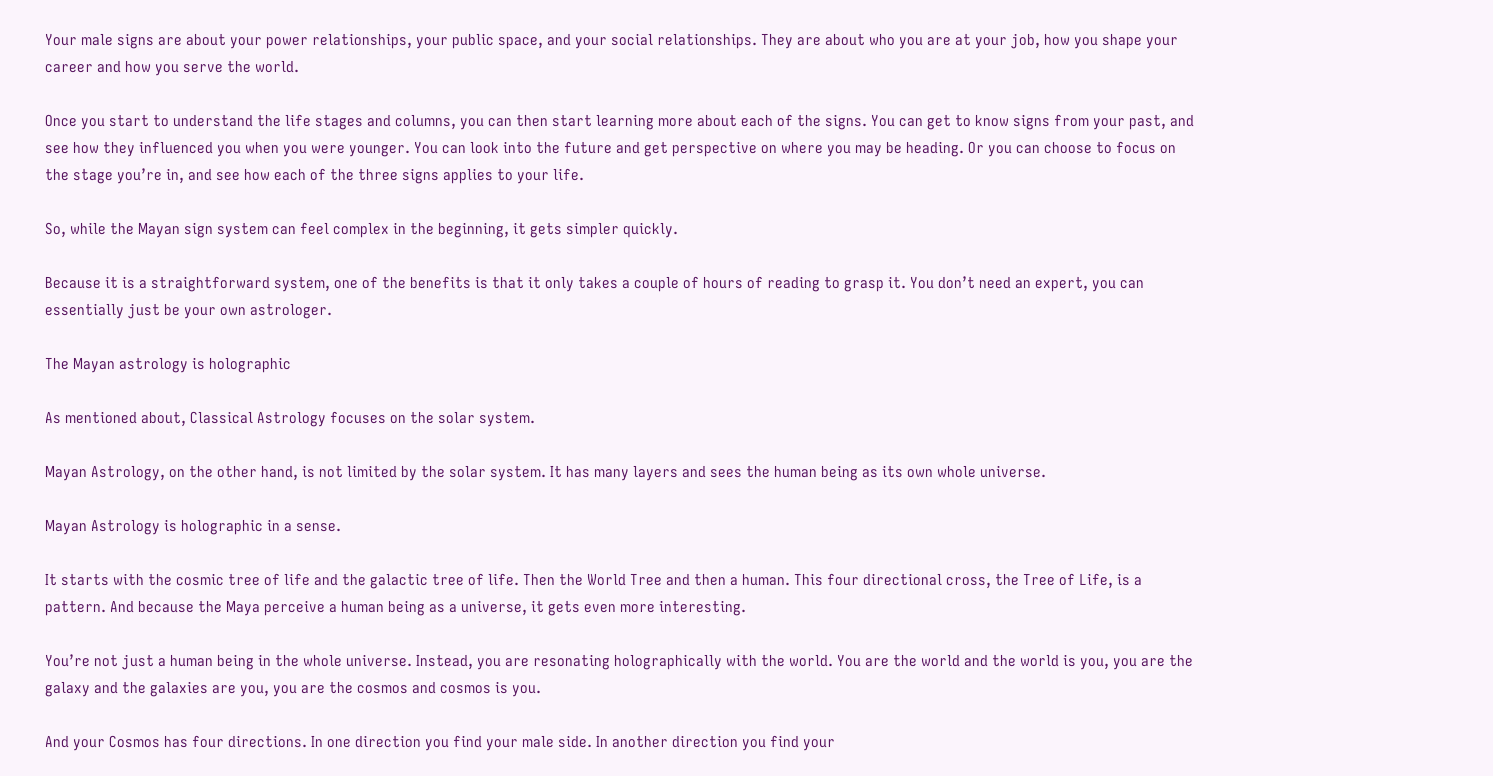Your male signs are about your power relationships, your public space, and your social relationships. They are about who you are at your job, how you shape your career and how you serve the world.

Once you start to understand the life stages and columns, you can then start learning more about each of the signs. You can get to know signs from your past, and see how they influenced you when you were younger. You can look into the future and get perspective on where you may be heading. Or you can choose to focus on the stage you’re in, and see how each of the three signs applies to your life.

So, while the Mayan sign system can feel complex in the beginning, it gets simpler quickly.

Because it is a straightforward system, one of the benefits is that it only takes a couple of hours of reading to grasp it. You don’t need an expert, you can essentially just be your own astrologer.

The Mayan astrology is holographic

As mentioned about, Classical Astrology focuses on the solar system.

Mayan Astrology, on the other hand, is not limited by the solar system. It has many layers and sees the human being as its own whole universe.

Mayan Astrology is holographic in a sense.

It starts with the cosmic tree of life and the galactic tree of life. Then the World Tree and then a human. This four directional cross, the Tree of Life, is a pattern. And because the Maya perceive a human being as a universe, it gets even more interesting.

You’re not just a human being in the whole universe. Instead, you are resonating holographically with the world. You are the world and the world is you, you are the galaxy and the galaxies are you, you are the cosmos and cosmos is you.

And your Cosmos has four directions. In one direction you find your male side. In another direction you find your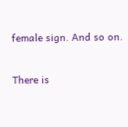female sign. And so on.

There is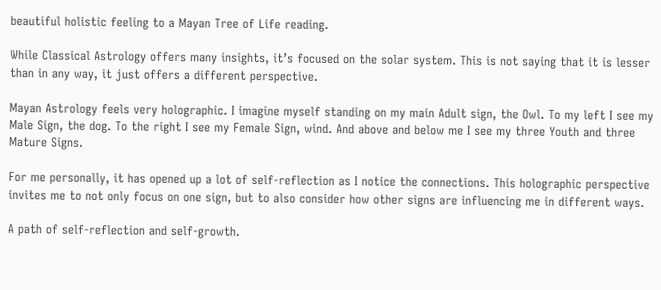beautiful holistic feeling to a Mayan Tree of Life reading.

While Classical Astrology offers many insights, it’s focused on the solar system. This is not saying that it is lesser than in any way, it just offers a different perspective.

Mayan Astrology feels very holographic. I imagine myself standing on my main Adult sign, the Owl. To my left I see my Male Sign, the dog. To the right I see my Female Sign, wind. And above and below me I see my three Youth and three Mature Signs.

For me personally, it has opened up a lot of self-reflection as I notice the connections. This holographic perspective invites me to not only focus on one sign, but to also consider how other signs are influencing me in different ways.

A path of self-reflection and self-growth.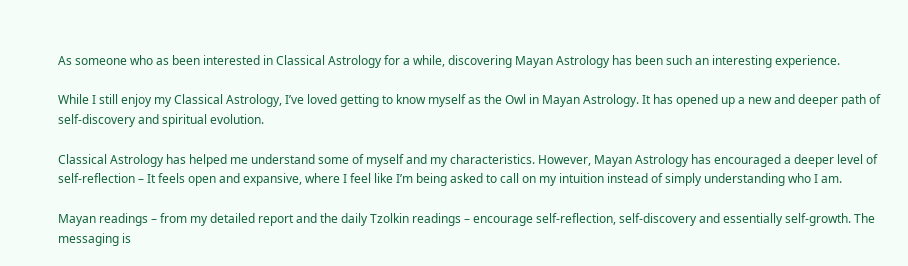As someone who as been interested in Classical Astrology for a while, discovering Mayan Astrology has been such an interesting experience.

While I still enjoy my Classical Astrology, I’ve loved getting to know myself as the Owl in Mayan Astrology. It has opened up a new and deeper path of self-discovery and spiritual evolution.

Classical Astrology has helped me understand some of myself and my characteristics. However, Mayan Astrology has encouraged a deeper level of self-reflection – It feels open and expansive, where I feel like I’m being asked to call on my intuition instead of simply understanding who I am.

Mayan readings – from my detailed report and the daily Tzolkin readings – encourage self-reflection, self-discovery and essentially self-growth. The messaging is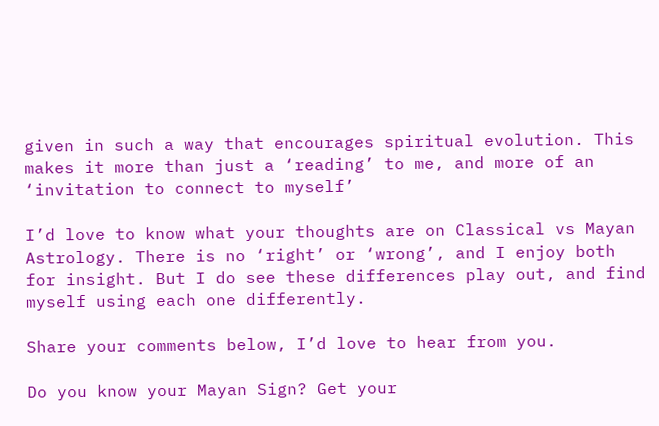given in such a way that encourages spiritual evolution. This makes it more than just a ‘reading’ to me, and more of an ‘invitation to connect to myself’

I’d love to know what your thoughts are on Classical vs Mayan Astrology. There is no ‘right’ or ‘wrong’, and I enjoy both for insight. But I do see these differences play out, and find myself using each one differently.

Share your comments below, I’d love to hear from you.

Do you know your Mayan Sign? Get your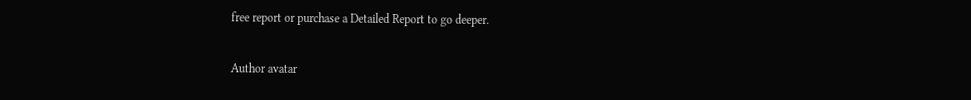free report or purchase a Detailed Report to go deeper.

Author avatar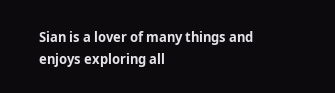Sian is a lover of many things and enjoys exploring all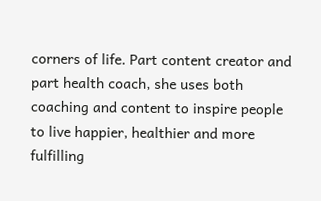corners of life. Part content creator and part health coach, she uses both coaching and content to inspire people to live happier, healthier and more fulfilling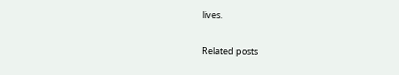lives.

Related posts